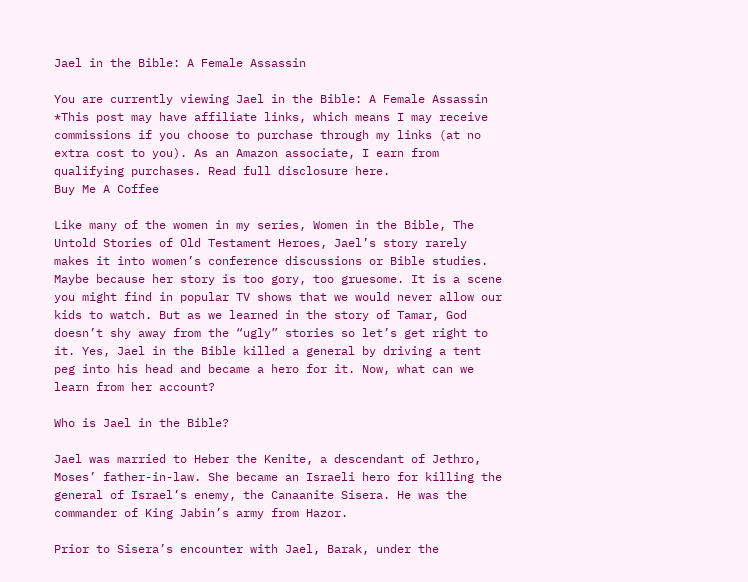Jael in the Bible: A Female Assassin

You are currently viewing Jael in the Bible: A Female Assassin
*This post may have affiliate links, which means I may receive commissions if you choose to purchase through my links (at no extra cost to you). As an Amazon associate, I earn from qualifying purchases. Read full disclosure here.
Buy Me A Coffee

Like many of the women in my series, Women in the Bible, The Untold Stories of Old Testament Heroes, Jael’s story rarely makes it into women’s conference discussions or Bible studies. Maybe because her story is too gory, too gruesome. It is a scene you might find in popular TV shows that we would never allow our kids to watch. But as we learned in the story of Tamar, God doesn’t shy away from the “ugly” stories so let’s get right to it. Yes, Jael in the Bible killed a general by driving a tent peg into his head and became a hero for it. Now, what can we learn from her account?

Who is Jael in the Bible?

Jael was married to Heber the Kenite, a descendant of Jethro, Moses’ father-in-law. She became an Israeli hero for killing the general of Israel’s enemy, the Canaanite Sisera. He was the commander of King Jabin’s army from Hazor.

Prior to Sisera’s encounter with Jael, Barak, under the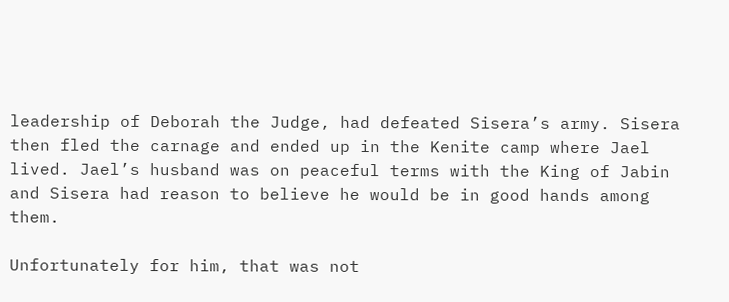leadership of Deborah the Judge, had defeated Sisera’s army. Sisera then fled the carnage and ended up in the Kenite camp where Jael lived. Jael’s husband was on peaceful terms with the King of Jabin and Sisera had reason to believe he would be in good hands among them.

Unfortunately for him, that was not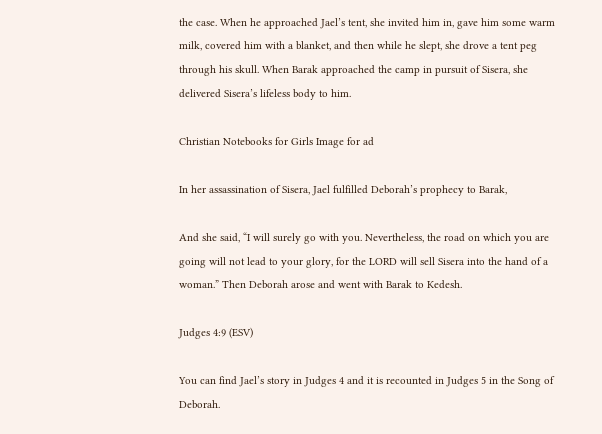the case. When he approached Jael’s tent, she invited him in, gave him some warm milk, covered him with a blanket, and then while he slept, she drove a tent peg through his skull. When Barak approached the camp in pursuit of Sisera, she delivered Sisera’s lifeless body to him.

Christian Notebooks for Girls Image for ad

In her assassination of Sisera, Jael fulfilled Deborah’s prophecy to Barak,

And she said, “I will surely go with you. Nevertheless, the road on which you are going will not lead to your glory, for the LORD will sell Sisera into the hand of a woman.” Then Deborah arose and went with Barak to Kedesh.

Judges 4:9 (ESV)

You can find Jael’s story in Judges 4 and it is recounted in Judges 5 in the Song of Deborah.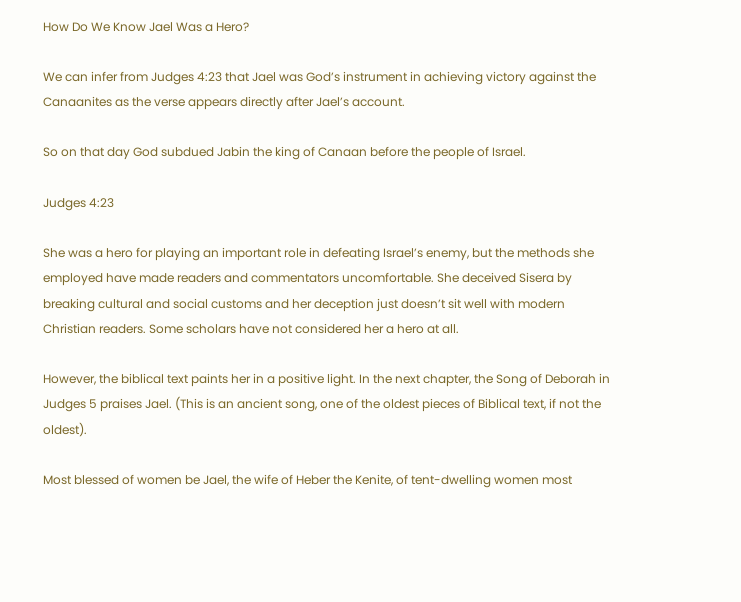How Do We Know Jael Was a Hero?

We can infer from Judges 4:23 that Jael was God’s instrument in achieving victory against the Canaanites as the verse appears directly after Jael’s account.

So on that day God subdued Jabin the king of Canaan before the people of Israel.

Judges 4:23

She was a hero for playing an important role in defeating Israel’s enemy, but the methods she employed have made readers and commentators uncomfortable. She deceived Sisera by breaking cultural and social customs and her deception just doesn’t sit well with modern Christian readers. Some scholars have not considered her a hero at all.

However, the biblical text paints her in a positive light. In the next chapter, the Song of Deborah in Judges 5 praises Jael. (This is an ancient song, one of the oldest pieces of Biblical text, if not the oldest).

Most blessed of women be Jael, the wife of Heber the Kenite, of tent-dwelling women most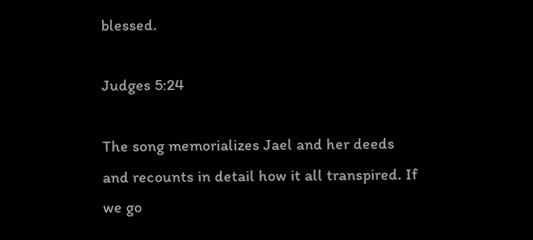blessed.

Judges 5:24

The song memorializes Jael and her deeds and recounts in detail how it all transpired. If we go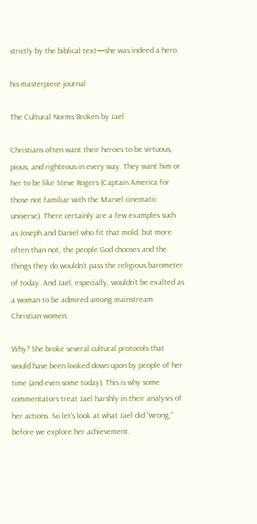strictly by the biblical text—she was indeed a hero.

his masterpiece journal

The Cultural Norms Broken by Jael

Christians often want their heroes to be virtuous, pious, and righteous in every way. They want him or her to be like Steve Rogers (Captain America for those not familiar with the Marvel cinematic universe). There certainly are a few examples such as Joseph and Daniel who fit that mold, but more often than not, the people God chooses and the things they do wouldn’t pass the religious barometer of today. And Jael, especially, wouldn’t be exalted as a woman to be admired among mainstream Christian women.

Why? She broke several cultural protocols that would have been looked down upon by people of her time (and even some today). This is why some commentators treat Jael harshly in their analysis of her actions. So let’s look at what Jael did “wrong,” before we explore her achievement.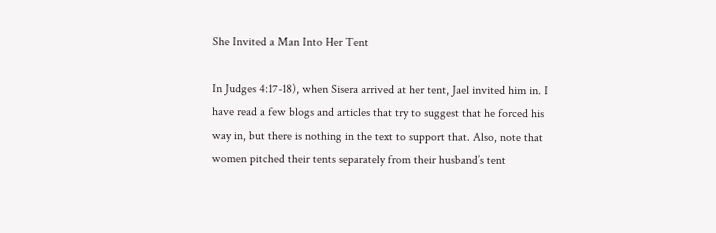She Invited a Man Into Her Tent

In Judges 4:17-18), when Sisera arrived at her tent, Jael invited him in. I have read a few blogs and articles that try to suggest that he forced his way in, but there is nothing in the text to support that. Also, note that women pitched their tents separately from their husband’s tent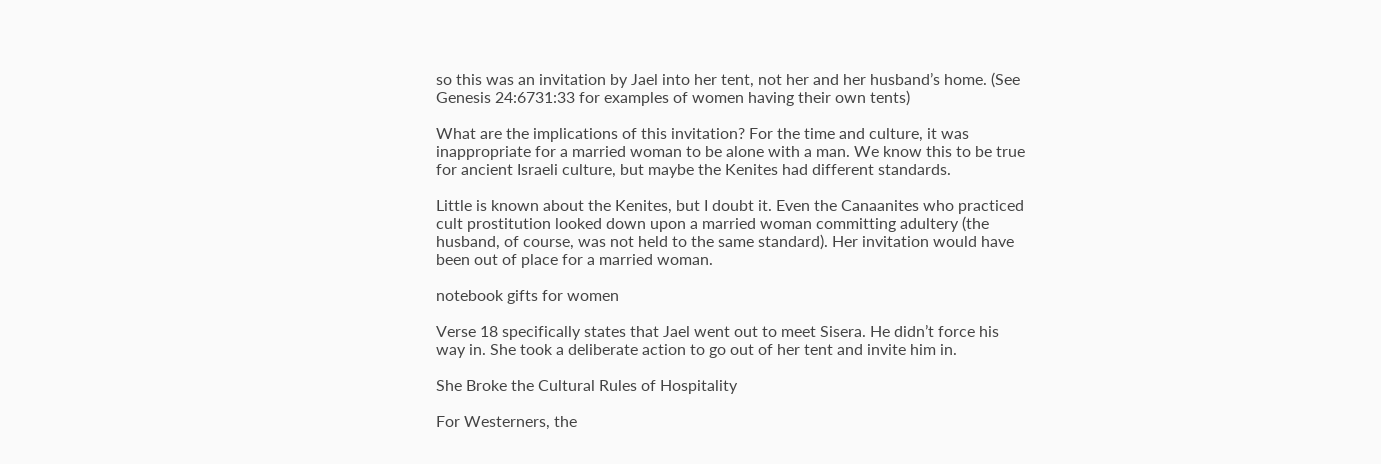so this was an invitation by Jael into her tent, not her and her husband’s home. (See Genesis 24:6731:33 for examples of women having their own tents)

What are the implications of this invitation? For the time and culture, it was inappropriate for a married woman to be alone with a man. We know this to be true for ancient Israeli culture, but maybe the Kenites had different standards.

Little is known about the Kenites, but I doubt it. Even the Canaanites who practiced cult prostitution looked down upon a married woman committing adultery (the husband, of course, was not held to the same standard). Her invitation would have been out of place for a married woman.

notebook gifts for women

Verse 18 specifically states that Jael went out to meet Sisera. He didn’t force his way in. She took a deliberate action to go out of her tent and invite him in.

She Broke the Cultural Rules of Hospitality

For Westerners, the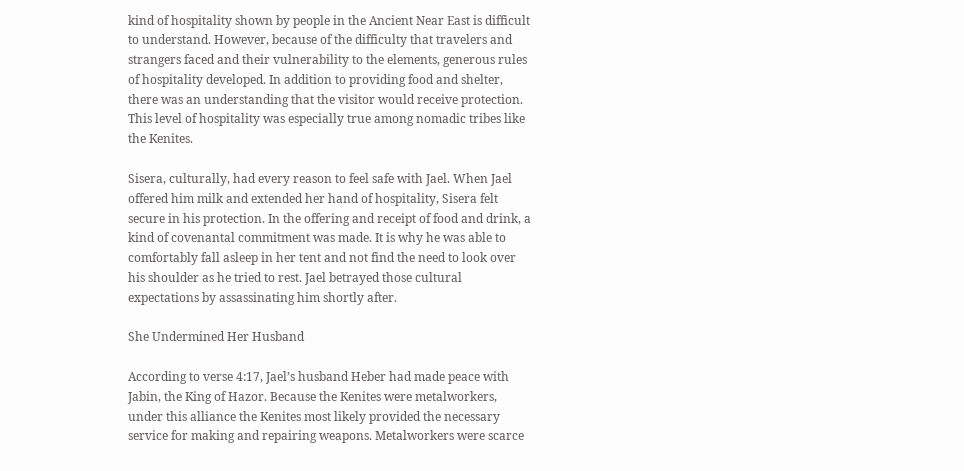kind of hospitality shown by people in the Ancient Near East is difficult to understand. However, because of the difficulty that travelers and strangers faced and their vulnerability to the elements, generous rules of hospitality developed. In addition to providing food and shelter, there was an understanding that the visitor would receive protection. This level of hospitality was especially true among nomadic tribes like the Kenites.

Sisera, culturally, had every reason to feel safe with Jael. When Jael offered him milk and extended her hand of hospitality, Sisera felt secure in his protection. In the offering and receipt of food and drink, a kind of covenantal commitment was made. It is why he was able to comfortably fall asleep in her tent and not find the need to look over his shoulder as he tried to rest. Jael betrayed those cultural expectations by assassinating him shortly after.

She Undermined Her Husband

According to verse 4:17, Jael’s husband Heber had made peace with Jabin, the King of Hazor. Because the Kenites were metalworkers, under this alliance the Kenites most likely provided the necessary service for making and repairing weapons. Metalworkers were scarce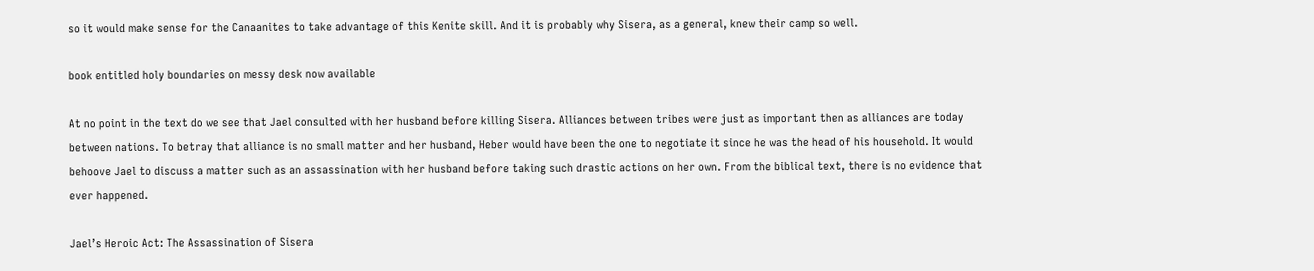so it would make sense for the Canaanites to take advantage of this Kenite skill. And it is probably why Sisera, as a general, knew their camp so well.

book entitled holy boundaries on messy desk now available

At no point in the text do we see that Jael consulted with her husband before killing Sisera. Alliances between tribes were just as important then as alliances are today between nations. To betray that alliance is no small matter and her husband, Heber would have been the one to negotiate it since he was the head of his household. It would behoove Jael to discuss a matter such as an assassination with her husband before taking such drastic actions on her own. From the biblical text, there is no evidence that ever happened.

Jael’s Heroic Act: The Assassination of Sisera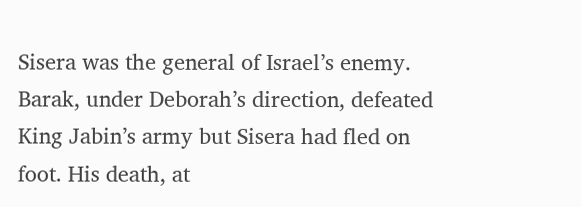Sisera was the general of Israel’s enemy. Barak, under Deborah’s direction, defeated King Jabin’s army but Sisera had fled on foot. His death, at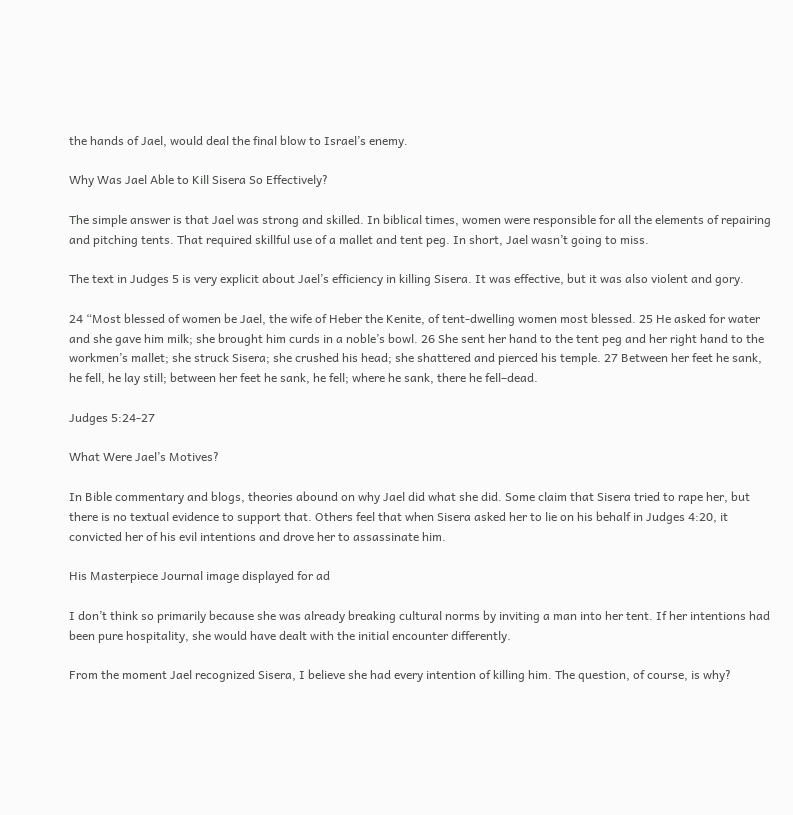the hands of Jael, would deal the final blow to Israel’s enemy.

Why Was Jael Able to Kill Sisera So Effectively?

The simple answer is that Jael was strong and skilled. In biblical times, women were responsible for all the elements of repairing and pitching tents. That required skillful use of a mallet and tent peg. In short, Jael wasn’t going to miss.

The text in Judges 5 is very explicit about Jael’s efficiency in killing Sisera. It was effective, but it was also violent and gory.

24 “Most blessed of women be Jael, the wife of Heber the Kenite, of tent-dwelling women most blessed. 25 He asked for water and she gave him milk; she brought him curds in a noble’s bowl. 26 She sent her hand to the tent peg and her right hand to the workmen’s mallet; she struck Sisera; she crushed his head; she shattered and pierced his temple. 27 Between her feet he sank, he fell, he lay still; between her feet he sank, he fell; where he sank, there he fell–dead.

Judges 5:24-27

What Were Jael’s Motives?

In Bible commentary and blogs, theories abound on why Jael did what she did. Some claim that Sisera tried to rape her, but there is no textual evidence to support that. Others feel that when Sisera asked her to lie on his behalf in Judges 4:20, it convicted her of his evil intentions and drove her to assassinate him.

His Masterpiece Journal image displayed for ad

I don’t think so primarily because she was already breaking cultural norms by inviting a man into her tent. If her intentions had been pure hospitality, she would have dealt with the initial encounter differently.

From the moment Jael recognized Sisera, I believe she had every intention of killing him. The question, of course, is why?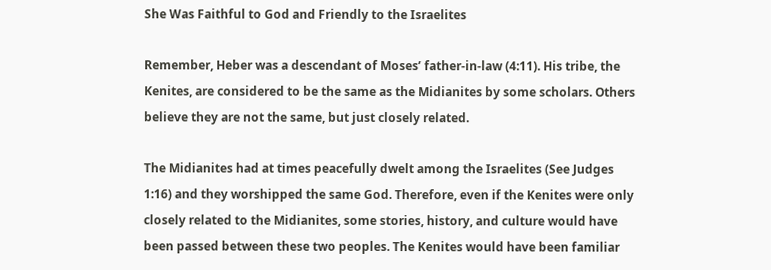She Was Faithful to God and Friendly to the Israelites

Remember, Heber was a descendant of Moses’ father-in-law (4:11). His tribe, the Kenites, are considered to be the same as the Midianites by some scholars. Others believe they are not the same, but just closely related.

The Midianites had at times peacefully dwelt among the Israelites (See Judges 1:16) and they worshipped the same God. Therefore, even if the Kenites were only closely related to the Midianites, some stories, history, and culture would have been passed between these two peoples. The Kenites would have been familiar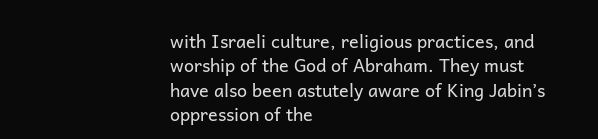with Israeli culture, religious practices, and worship of the God of Abraham. They must have also been astutely aware of King Jabin’s oppression of the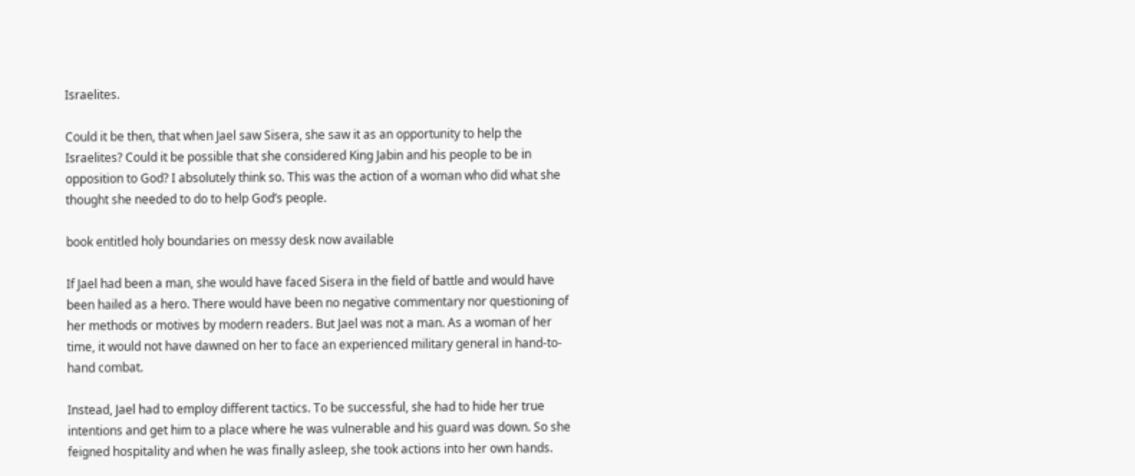Israelites.

Could it be then, that when Jael saw Sisera, she saw it as an opportunity to help the Israelites? Could it be possible that she considered King Jabin and his people to be in opposition to God? I absolutely think so. This was the action of a woman who did what she thought she needed to do to help God’s people.

book entitled holy boundaries on messy desk now available

If Jael had been a man, she would have faced Sisera in the field of battle and would have been hailed as a hero. There would have been no negative commentary nor questioning of her methods or motives by modern readers. But Jael was not a man. As a woman of her time, it would not have dawned on her to face an experienced military general in hand-to-hand combat.

Instead, Jael had to employ different tactics. To be successful, she had to hide her true intentions and get him to a place where he was vulnerable and his guard was down. So she feigned hospitality and when he was finally asleep, she took actions into her own hands.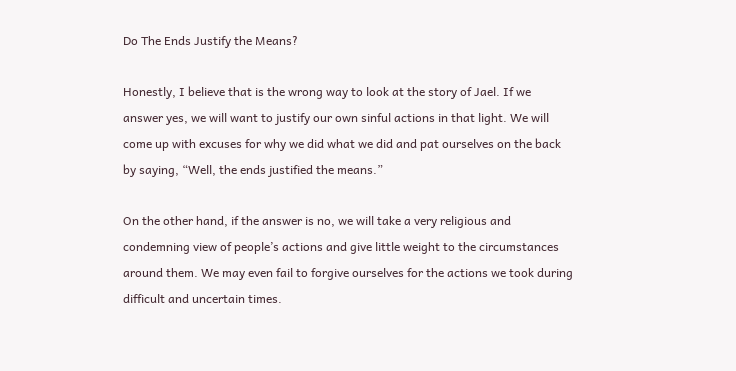Do The Ends Justify the Means?

Honestly, I believe that is the wrong way to look at the story of Jael. If we answer yes, we will want to justify our own sinful actions in that light. We will come up with excuses for why we did what we did and pat ourselves on the back by saying, “Well, the ends justified the means.”

On the other hand, if the answer is no, we will take a very religious and condemning view of people’s actions and give little weight to the circumstances around them. We may even fail to forgive ourselves for the actions we took during difficult and uncertain times.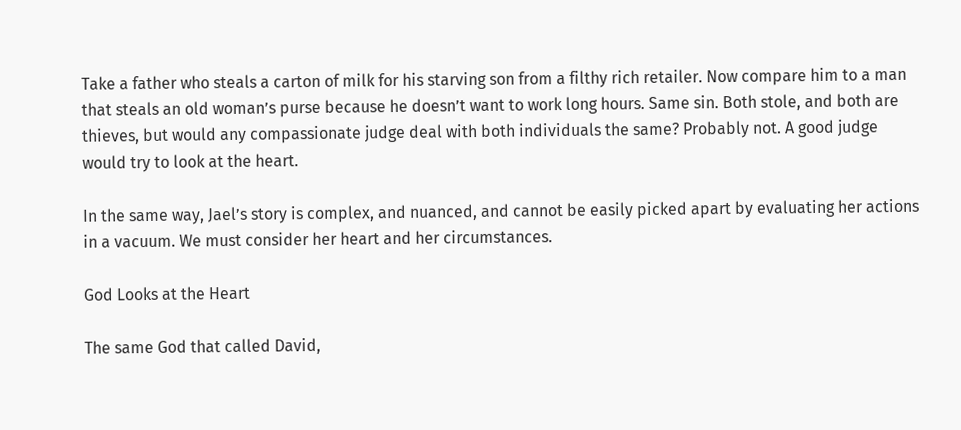Take a father who steals a carton of milk for his starving son from a filthy rich retailer. Now compare him to a man that steals an old woman’s purse because he doesn’t want to work long hours. Same sin. Both stole, and both are thieves, but would any compassionate judge deal with both individuals the same? Probably not. A good judge would try to look at the heart.

In the same way, Jael’s story is complex, and nuanced, and cannot be easily picked apart by evaluating her actions in a vacuum. We must consider her heart and her circumstances.

God Looks at the Heart

The same God that called David,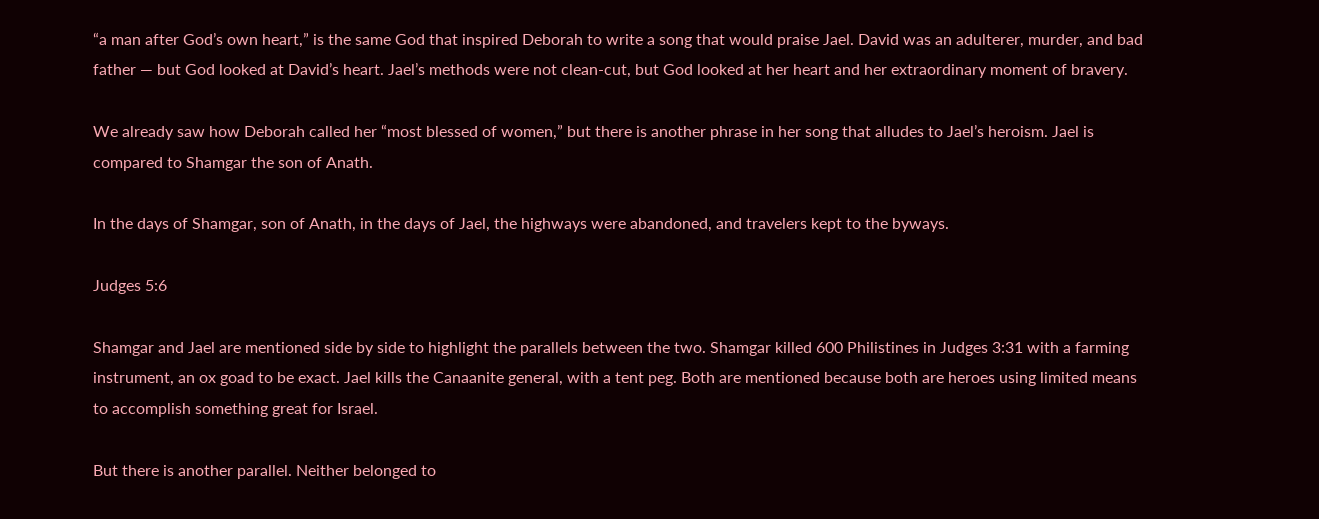“a man after God’s own heart,” is the same God that inspired Deborah to write a song that would praise Jael. David was an adulterer, murder, and bad father — but God looked at David’s heart. Jael’s methods were not clean-cut, but God looked at her heart and her extraordinary moment of bravery.

We already saw how Deborah called her “most blessed of women,” but there is another phrase in her song that alludes to Jael’s heroism. Jael is compared to Shamgar the son of Anath.

In the days of Shamgar, son of Anath, in the days of Jael, the highways were abandoned, and travelers kept to the byways.

Judges 5:6

Shamgar and Jael are mentioned side by side to highlight the parallels between the two. Shamgar killed 600 Philistines in Judges 3:31 with a farming instrument, an ox goad to be exact. Jael kills the Canaanite general, with a tent peg. Both are mentioned because both are heroes using limited means to accomplish something great for Israel.

But there is another parallel. Neither belonged to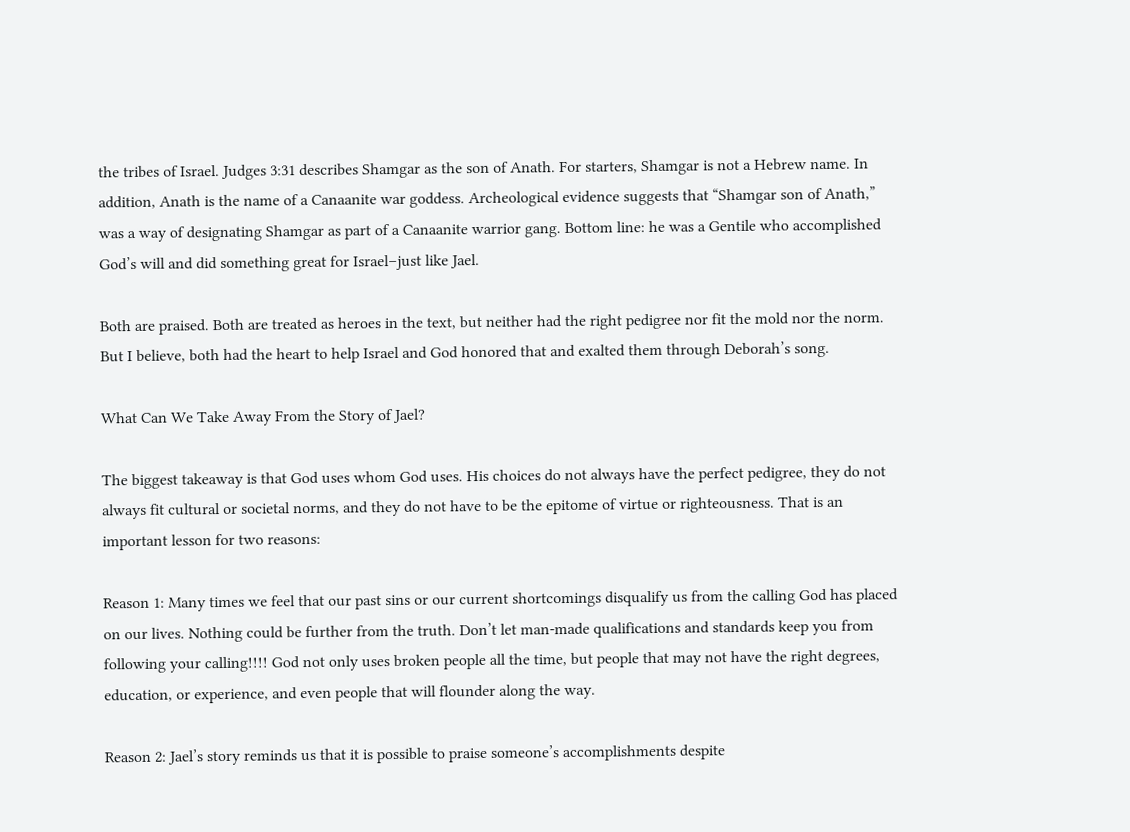the tribes of Israel. Judges 3:31 describes Shamgar as the son of Anath. For starters, Shamgar is not a Hebrew name. In addition, Anath is the name of a Canaanite war goddess. Archeological evidence suggests that “Shamgar son of Anath,” was a way of designating Shamgar as part of a Canaanite warrior gang. Bottom line: he was a Gentile who accomplished God’s will and did something great for Israel–just like Jael.

Both are praised. Both are treated as heroes in the text, but neither had the right pedigree nor fit the mold nor the norm. But I believe, both had the heart to help Israel and God honored that and exalted them through Deborah’s song.

What Can We Take Away From the Story of Jael?

The biggest takeaway is that God uses whom God uses. His choices do not always have the perfect pedigree, they do not always fit cultural or societal norms, and they do not have to be the epitome of virtue or righteousness. That is an important lesson for two reasons:

Reason 1: Many times we feel that our past sins or our current shortcomings disqualify us from the calling God has placed on our lives. Nothing could be further from the truth. Don’t let man-made qualifications and standards keep you from following your calling!!!! God not only uses broken people all the time, but people that may not have the right degrees, education, or experience, and even people that will flounder along the way.

Reason 2: Jael’s story reminds us that it is possible to praise someone’s accomplishments despite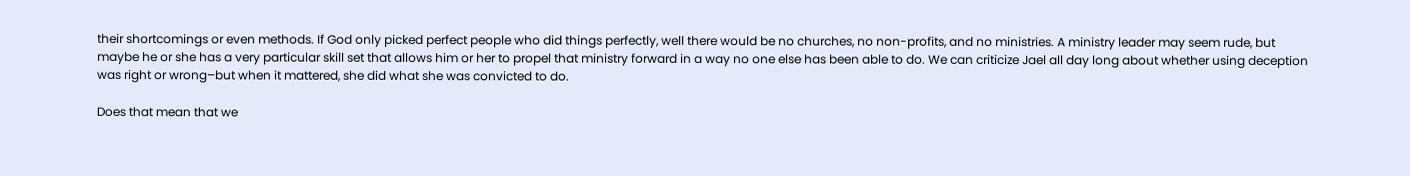their shortcomings or even methods. If God only picked perfect people who did things perfectly, well there would be no churches, no non-profits, and no ministries. A ministry leader may seem rude, but maybe he or she has a very particular skill set that allows him or her to propel that ministry forward in a way no one else has been able to do. We can criticize Jael all day long about whether using deception was right or wrong–but when it mattered, she did what she was convicted to do.

Does that mean that we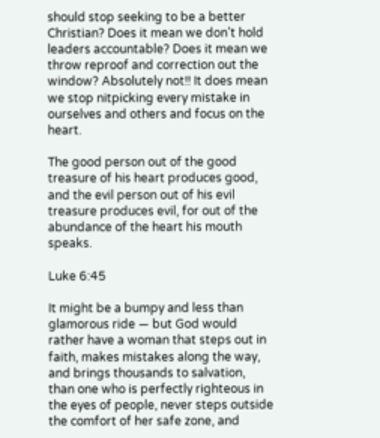should stop seeking to be a better Christian? Does it mean we don’t hold leaders accountable? Does it mean we throw reproof and correction out the window? Absolutely not!! It does mean we stop nitpicking every mistake in ourselves and others and focus on the heart.

The good person out of the good treasure of his heart produces good, and the evil person out of his evil treasure produces evil, for out of the abundance of the heart his mouth speaks.

Luke 6:45

It might be a bumpy and less than glamorous ride — but God would rather have a woman that steps out in faith, makes mistakes along the way, and brings thousands to salvation, than one who is perfectly righteous in the eyes of people, never steps outside the comfort of her safe zone, and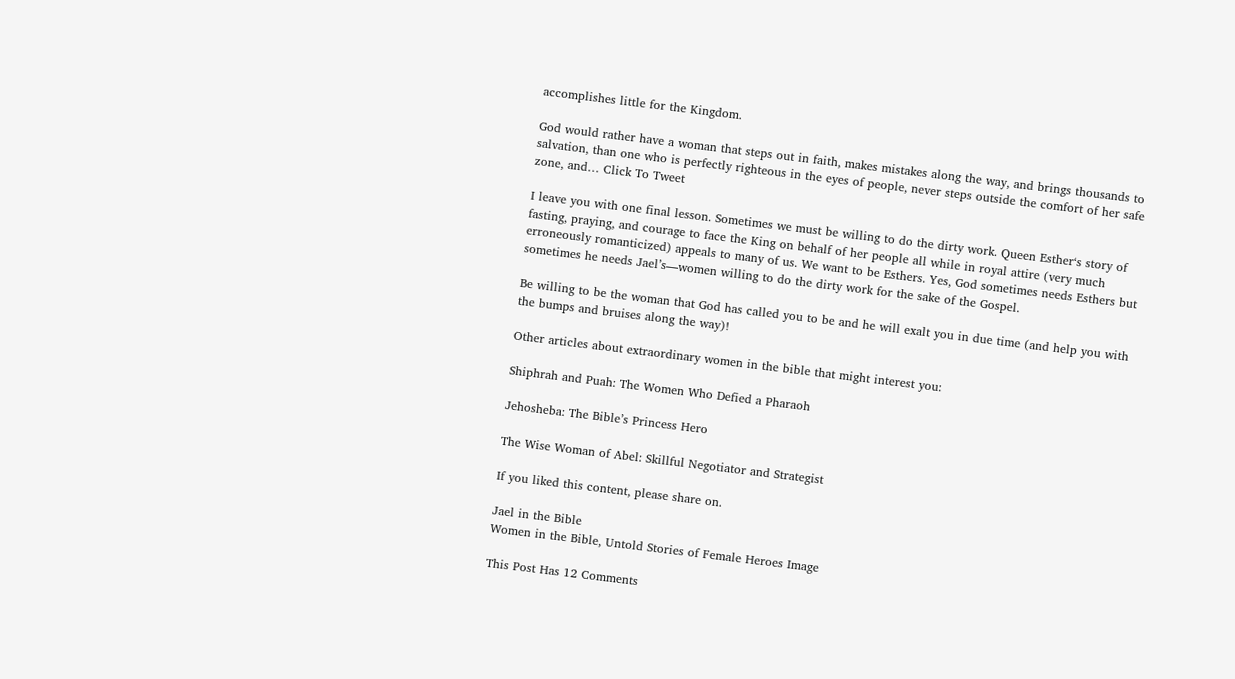accomplishes little for the Kingdom.

God would rather have a woman that steps out in faith, makes mistakes along the way, and brings thousands to salvation, than one who is perfectly righteous in the eyes of people, never steps outside the comfort of her safe zone, and… Click To Tweet

I leave you with one final lesson. Sometimes we must be willing to do the dirty work. Queen Esther‘s story of fasting, praying, and courage to face the King on behalf of her people all while in royal attire (very much erroneously romanticized) appeals to many of us. We want to be Esthers. Yes, God sometimes needs Esthers but sometimes he needs Jael’s—women willing to do the dirty work for the sake of the Gospel.

Be willing to be the woman that God has called you to be and he will exalt you in due time (and help you with the bumps and bruises along the way)!

Other articles about extraordinary women in the bible that might interest you:

Shiphrah and Puah: The Women Who Defied a Pharaoh

Jehosheba: The Bible’s Princess Hero

The Wise Woman of Abel: Skillful Negotiator and Strategist

If you liked this content, please share on.

Jael in the Bible
Women in the Bible, Untold Stories of Female Heroes Image

This Post Has 12 Comments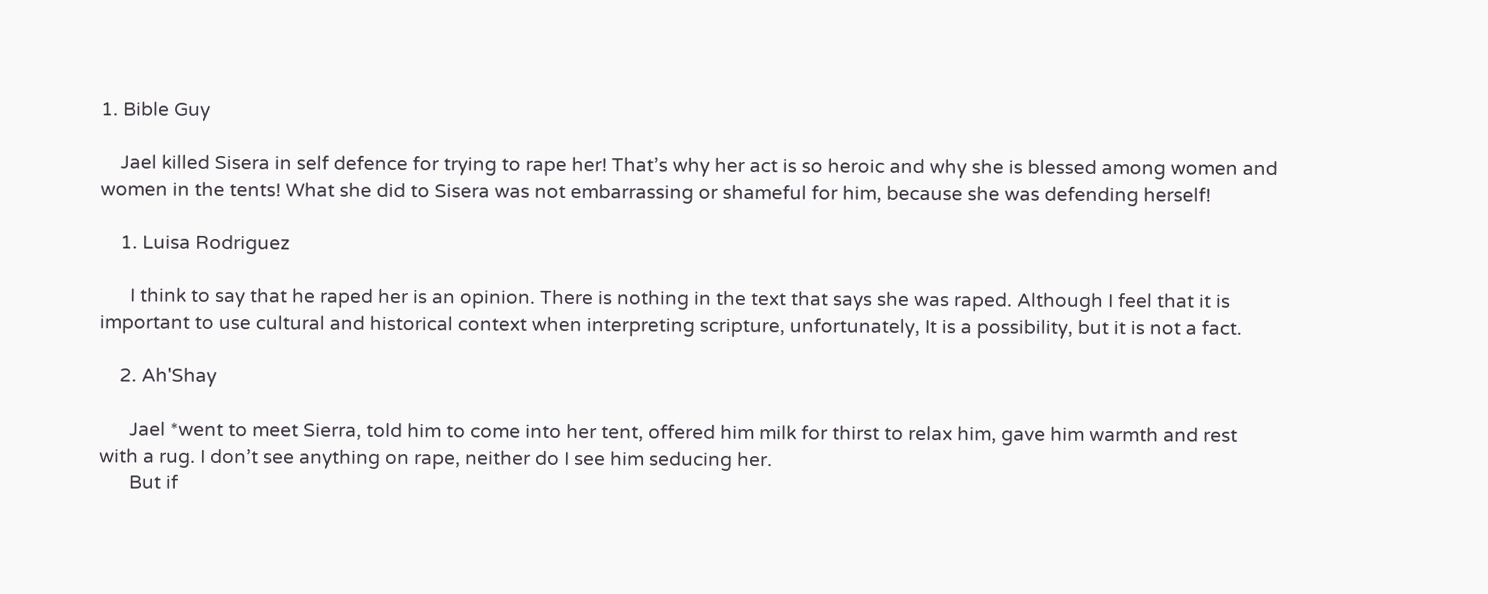1. Bible Guy

    Jael killed Sisera in self defence for trying to rape her! That’s why her act is so heroic and why she is blessed among women and women in the tents! What she did to Sisera was not embarrassing or shameful for him, because she was defending herself!

    1. Luisa Rodriguez

      I think to say that he raped her is an opinion. There is nothing in the text that says she was raped. Although I feel that it is important to use cultural and historical context when interpreting scripture, unfortunately, It is a possibility, but it is not a fact.

    2. Ah'Shay

      Jael *went to meet Sierra, told him to come into her tent, offered him milk for thirst to relax him, gave him warmth and rest with a rug. I don’t see anything on rape, neither do I see him seducing her.
      But if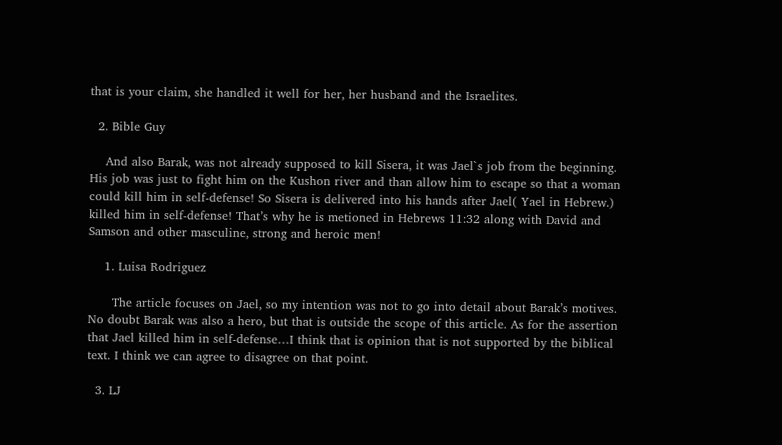that is your claim, she handled it well for her, her husband and the Israelites.

  2. Bible Guy

    And also Barak, was not already supposed to kill Sisera, it was Jael`s job from the beginning. His job was just to fight him on the Kushon river and than allow him to escape so that a woman could kill him in self-defense! So Sisera is delivered into his hands after Jael( Yael in Hebrew.) killed him in self-defense! That’s why he is metioned in Hebrews 11:32 along with David and Samson and other masculine, strong and heroic men!

    1. Luisa Rodriguez

      The article focuses on Jael, so my intention was not to go into detail about Barak’s motives. No doubt Barak was also a hero, but that is outside the scope of this article. As for the assertion that Jael killed him in self-defense…I think that is opinion that is not supported by the biblical text. I think we can agree to disagree on that point.

  3. LJ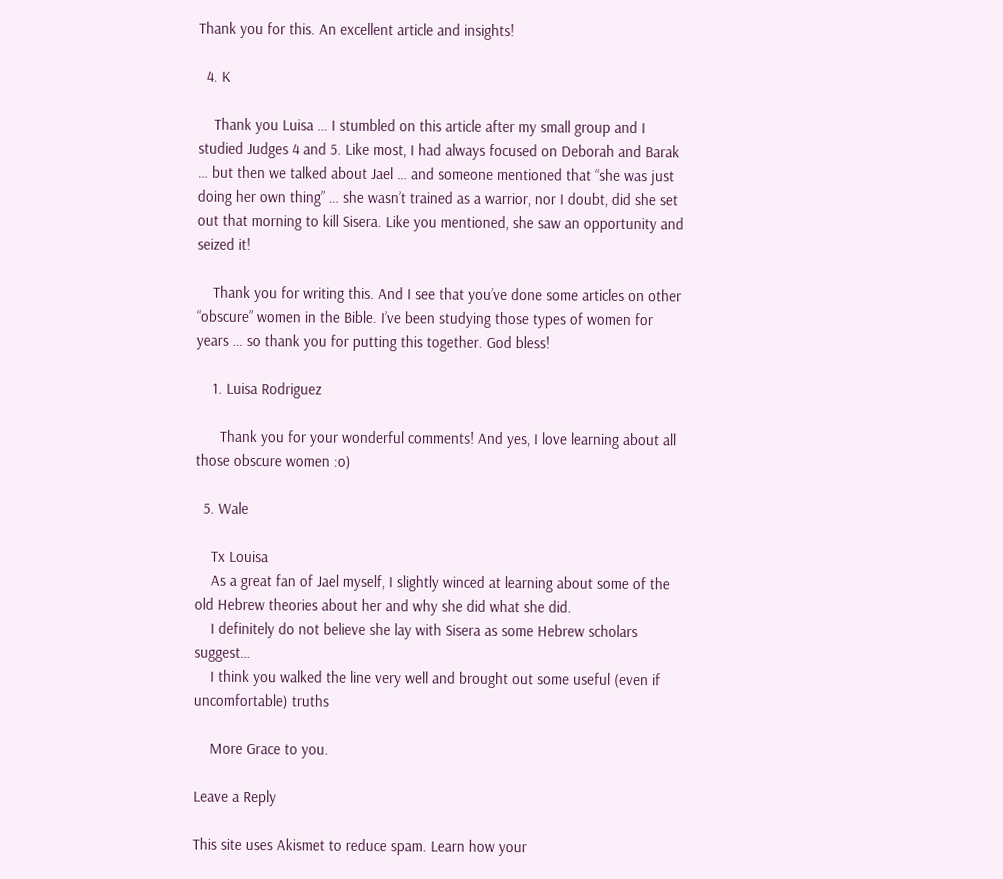Thank you for this. An excellent article and insights!

  4. K

    Thank you Luisa … I stumbled on this article after my small group and I studied Judges 4 and 5. Like most, I had always focused on Deborah and Barak … but then we talked about Jael … and someone mentioned that “she was just doing her own thing” … she wasn’t trained as a warrior, nor I doubt, did she set out that morning to kill Sisera. Like you mentioned, she saw an opportunity and seized it!

    Thank you for writing this. And I see that you’ve done some articles on other “obscure” women in the Bible. I’ve been studying those types of women for years … so thank you for putting this together. God bless!

    1. Luisa Rodriguez

      Thank you for your wonderful comments! And yes, I love learning about all those obscure women :o)

  5. Wale

    Tx Louisa
    As a great fan of Jael myself, I slightly winced at learning about some of the old Hebrew theories about her and why she did what she did.
    I definitely do not believe she lay with Sisera as some Hebrew scholars suggest…
    I think you walked the line very well and brought out some useful (even if uncomfortable) truths

    More Grace to you.

Leave a Reply

This site uses Akismet to reduce spam. Learn how your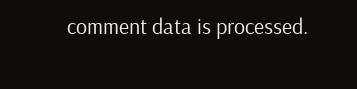comment data is processed.